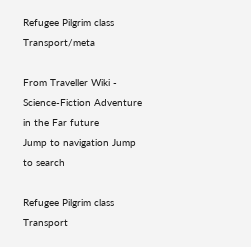Refugee Pilgrim class Transport/meta

From Traveller Wiki - Science-Fiction Adventure in the Far future
Jump to navigation Jump to search

Refugee Pilgrim class Transport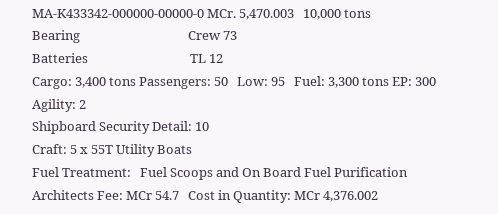MA-K433342-000000-00000-0 MCr. 5,470.003   10,000 tons
Bearing                                    Crew 73
Batteries                                  TL 12
Cargo: 3,400 tons Passengers: 50   Low: 95   Fuel: 3,300 tons EP: 300 Agility: 2
Shipboard Security Detail: 10
Craft: 5 x 55T Utility Boats
Fuel Treatment:   Fuel Scoops and On Board Fuel Purification
Architects Fee: MCr 54.7   Cost in Quantity: MCr 4,376.002